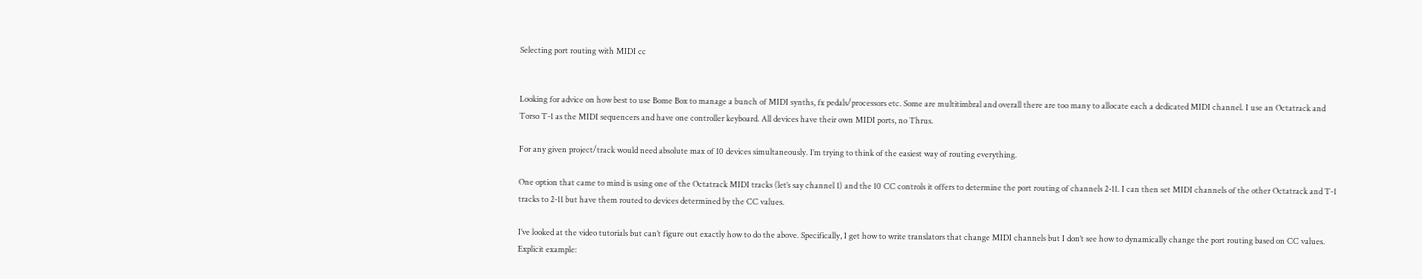Selecting port routing with MIDI cc


Looking for advice on how best to use Bome Box to manage a bunch of MIDI synths, fx pedals/processors etc. Some are multitimbral and overall there are too many to allocate each a dedicated MIDI channel. I use an Octatrack and Torso T-1 as the MIDI sequencers and have one controller keyboard. All devices have their own MIDI ports, no Thrus.

For any given project/track would need absolute max of 10 devices simultaneously. I’m trying to think of the easiest way of routing everything.

One option that came to mind is using one of the Octatrack MIDI tracks (let’s say channel 1) and the 10 CC controls it offers to determine the port routing of channels 2-11. I can then set MIDI channels of the other Octatrack and T-1 tracks to 2-11 but have them routed to devices determined by the CC values.

I’ve looked at the video tutorials but can’t figure out exactly how to do the above. Specifically, I get how to write translators that change MIDI channels but I don’t see how to dynamically change the port routing based on CC values. Explicit example: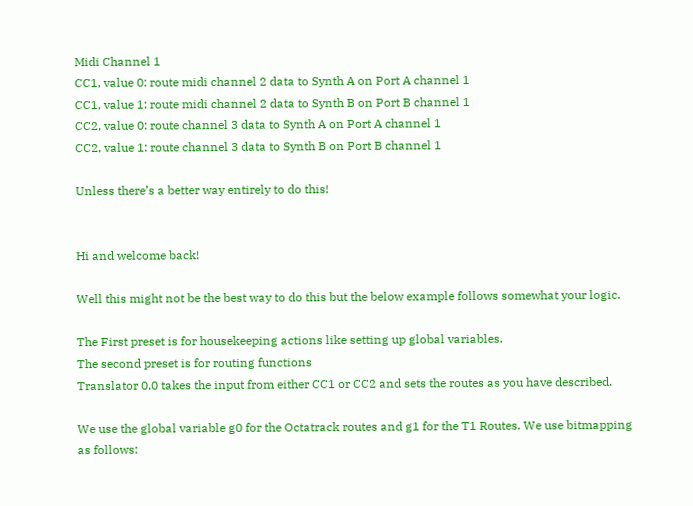Midi Channel 1
CC1, value 0: route midi channel 2 data to Synth A on Port A channel 1
CC1, value 1: route midi channel 2 data to Synth B on Port B channel 1
CC2, value 0: route channel 3 data to Synth A on Port A channel 1
CC2, value 1: route channel 3 data to Synth B on Port B channel 1

Unless there’s a better way entirely to do this!


Hi and welcome back!

Well this might not be the best way to do this but the below example follows somewhat your logic.

The First preset is for housekeeping actions like setting up global variables.
The second preset is for routing functions
Translator 0.0 takes the input from either CC1 or CC2 and sets the routes as you have described.

We use the global variable g0 for the Octatrack routes and g1 for the T1 Routes. We use bitmapping as follows: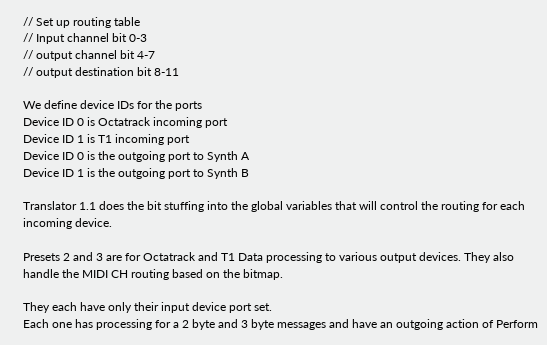// Set up routing table
// Input channel bit 0-3
// output channel bit 4-7
// output destination bit 8-11

We define device IDs for the ports
Device ID 0 is Octatrack incoming port
Device ID 1 is T1 incoming port
Device ID 0 is the outgoing port to Synth A
Device ID 1 is the outgoing port to Synth B

Translator 1.1 does the bit stuffing into the global variables that will control the routing for each incoming device.

Presets 2 and 3 are for Octatrack and T1 Data processing to various output devices. They also handle the MIDI CH routing based on the bitmap.

They each have only their input device port set.
Each one has processing for a 2 byte and 3 byte messages and have an outgoing action of Perform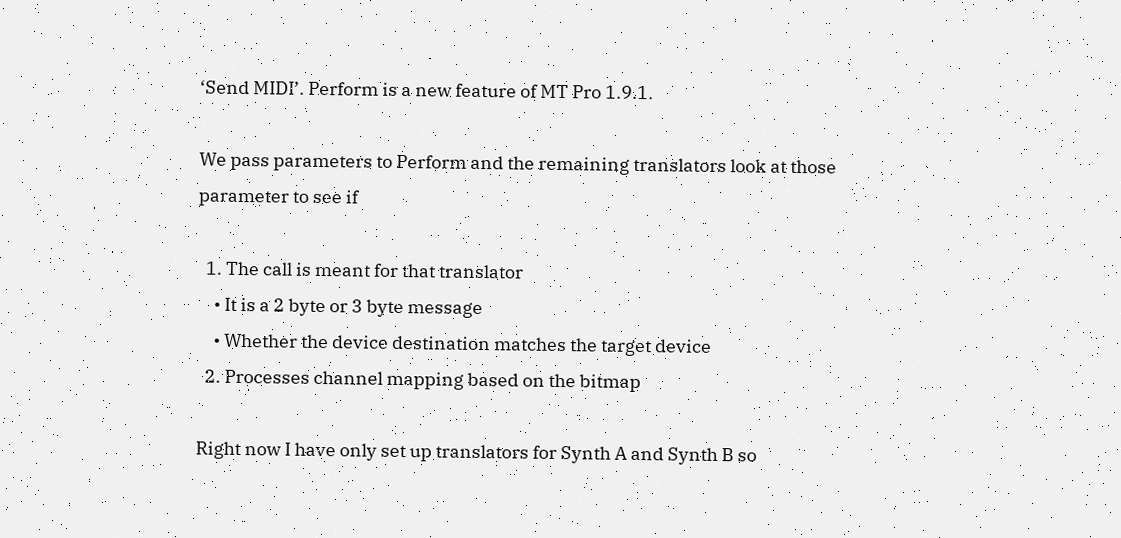‘Send MIDI’. Perform is a new feature of MT Pro 1.9.1.

We pass parameters to Perform and the remaining translators look at those parameter to see if

  1. The call is meant for that translator
    • It is a 2 byte or 3 byte message
    • Whether the device destination matches the target device
  2. Processes channel mapping based on the bitmap

Right now I have only set up translators for Synth A and Synth B so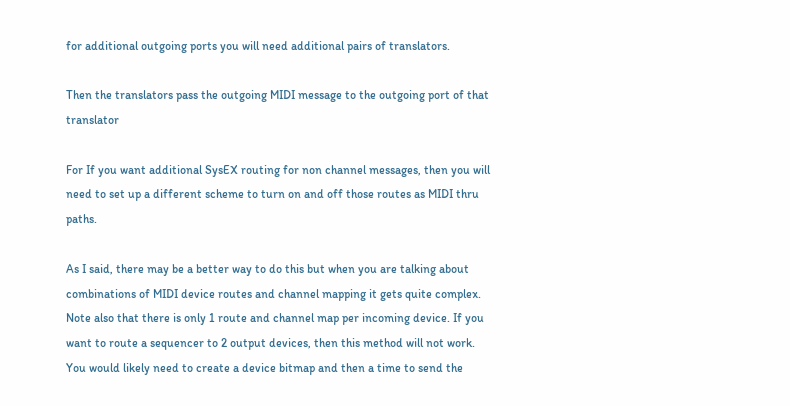for additional outgoing ports you will need additional pairs of translators.

Then the translators pass the outgoing MIDI message to the outgoing port of that translator

For If you want additional SysEX routing for non channel messages, then you will need to set up a different scheme to turn on and off those routes as MIDI thru paths.

As I said, there may be a better way to do this but when you are talking about combinations of MIDI device routes and channel mapping it gets quite complex. Note also that there is only 1 route and channel map per incoming device. If you want to route a sequencer to 2 output devices, then this method will not work. You would likely need to create a device bitmap and then a time to send the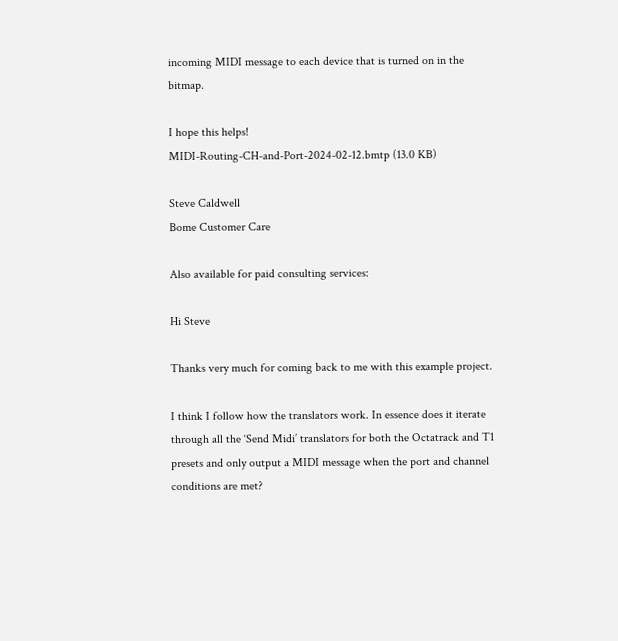incoming MIDI message to each device that is turned on in the bitmap.

I hope this helps!
MIDI-Routing-CH-and-Port-2024-02-12.bmtp (13.0 KB)

Steve Caldwell
Bome Customer Care

Also available for paid consulting services:

Hi Steve

Thanks very much for coming back to me with this example project.

I think I follow how the translators work. In essence does it iterate through all the ‘Send Midi’ translators for both the Octatrack and T1 presets and only output a MIDI message when the port and channel conditions are met?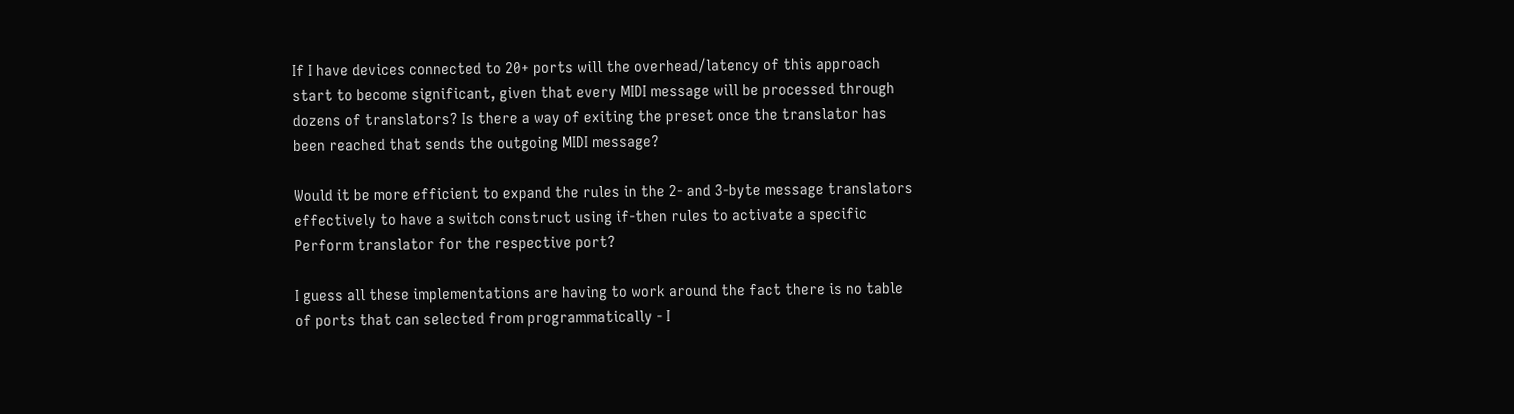If I have devices connected to 20+ ports will the overhead/latency of this approach start to become significant, given that every MIDI message will be processed through dozens of translators? Is there a way of exiting the preset once the translator has been reached that sends the outgoing MIDI message?

Would it be more efficient to expand the rules in the 2- and 3-byte message translators effectively to have a switch construct using if-then rules to activate a specific Perform translator for the respective port?

I guess all these implementations are having to work around the fact there is no table of ports that can selected from programmatically - I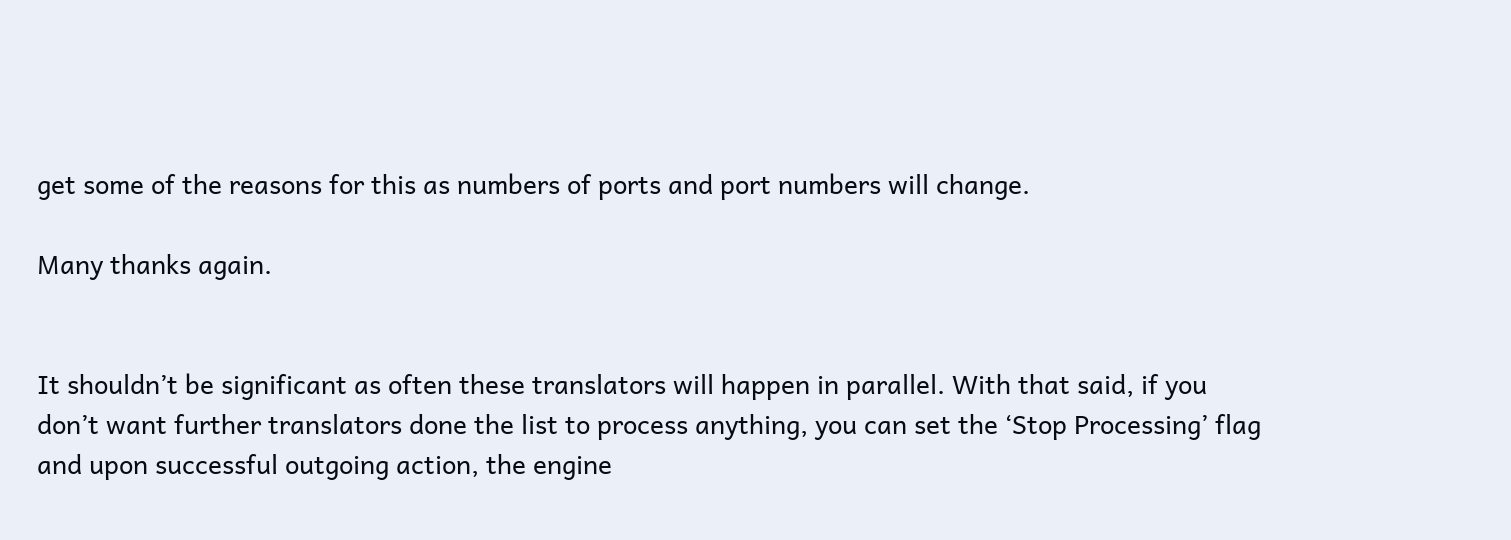get some of the reasons for this as numbers of ports and port numbers will change.

Many thanks again.


It shouldn’t be significant as often these translators will happen in parallel. With that said, if you don’t want further translators done the list to process anything, you can set the ‘Stop Processing’ flag and upon successful outgoing action, the engine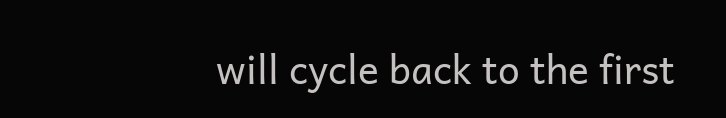will cycle back to the first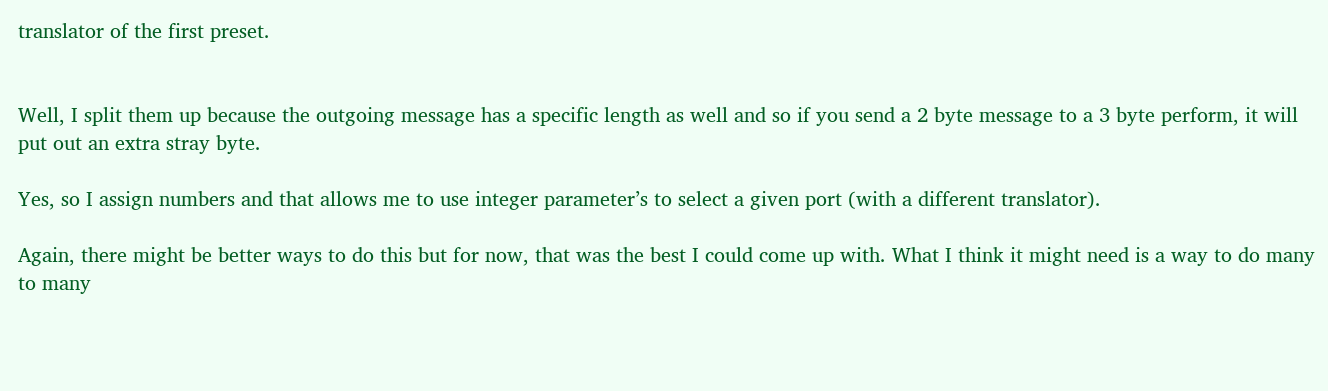translator of the first preset.


Well, I split them up because the outgoing message has a specific length as well and so if you send a 2 byte message to a 3 byte perform, it will put out an extra stray byte.

Yes, so I assign numbers and that allows me to use integer parameter’s to select a given port (with a different translator).

Again, there might be better ways to do this but for now, that was the best I could come up with. What I think it might need is a way to do many to many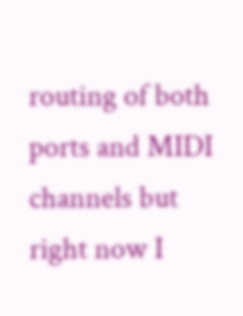routing of both ports and MIDI channels but right now I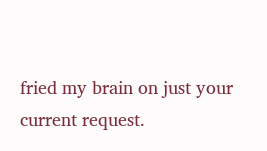fried my brain on just your current request.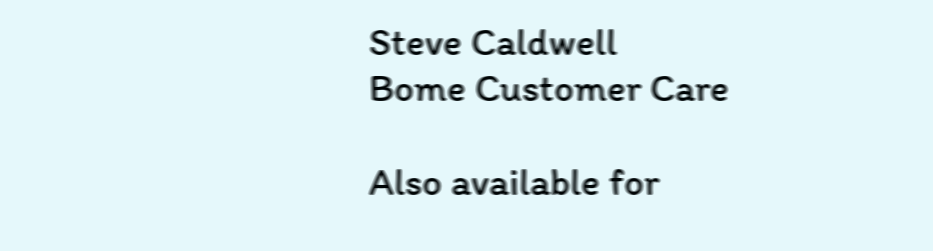Steve Caldwell
Bome Customer Care

Also available for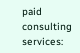paid consulting services: